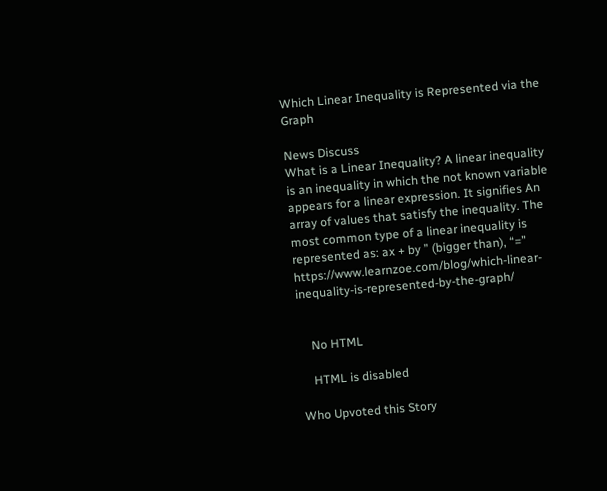Which Linear Inequality is Represented via the Graph

News Discuss
What is a Linear Inequality? A linear inequality is an inequality in which the not known variable appears for a linear expression. It signifies An array of values that satisfy the inequality. The most common type of a linear inequality is represented as: ax + by ” (bigger than), “=” https://www.learnzoe.com/blog/which-linear-inequality-is-represented-by-the-graph/


    No HTML

    HTML is disabled

Who Upvoted this Story